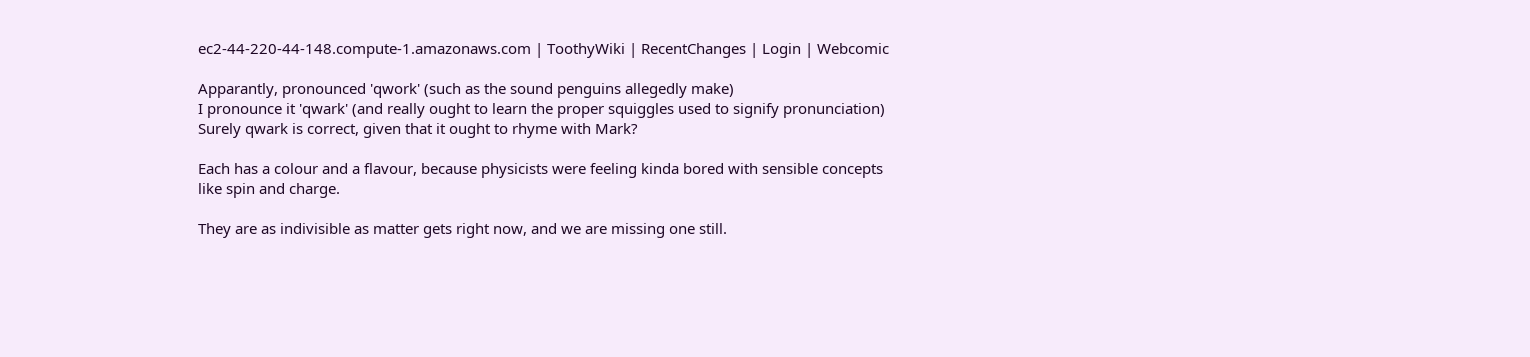ec2-44-220-44-148.compute-1.amazonaws.com | ToothyWiki | RecentChanges | Login | Webcomic

Apparantly, pronounced 'qwork' (such as the sound penguins allegedly make)
I pronounce it 'qwark' (and really ought to learn the proper squiggles used to signify pronunciation)
Surely qwark is correct, given that it ought to rhyme with Mark?

Each has a colour and a flavour, because physicists were feeling kinda bored with sensible concepts like spin and charge.

They are as indivisible as matter gets right now, and we are missing one still.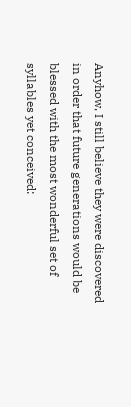Anyhow, I still believe they were discovered in order that future generations would be blessed with the most wonderful set of syllables yet conceived: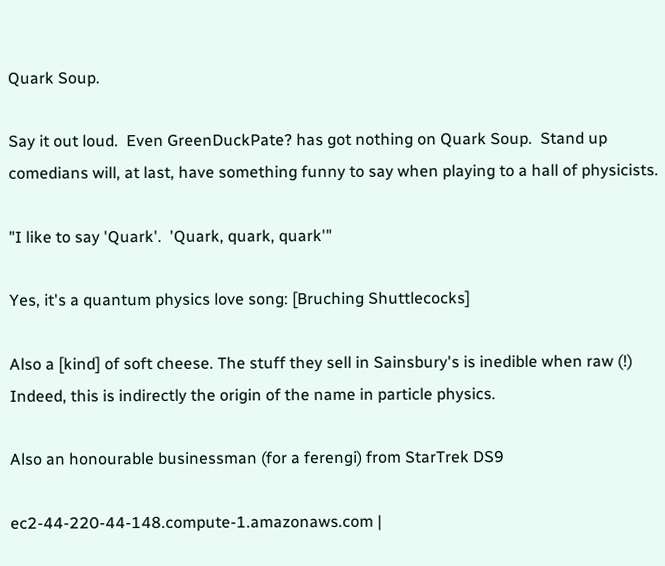Quark Soup.

Say it out loud.  Even GreenDuckPate? has got nothing on Quark Soup.  Stand up comedians will, at last, have something funny to say when playing to a hall of physicists.

"I like to say 'Quark'.  'Quark, quark, quark'"

Yes, it's a quantum physics love song: [Bruching Shuttlecocks]

Also a [kind] of soft cheese. The stuff they sell in Sainsbury's is inedible when raw (!)
Indeed, this is indirectly the origin of the name in particle physics.

Also an honourable businessman (for a ferengi) from StarTrek DS9

ec2-44-220-44-148.compute-1.amazonaws.com |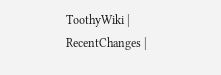ToothyWiki | RecentChanges |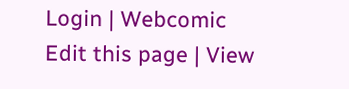Login | Webcomic
Edit this page | View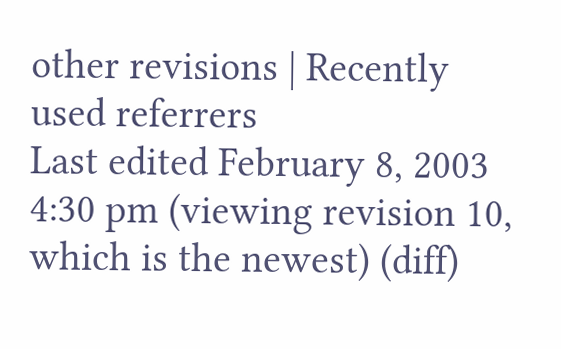other revisions | Recently used referrers
Last edited February 8, 2003 4:30 pm (viewing revision 10, which is the newest) (diff)